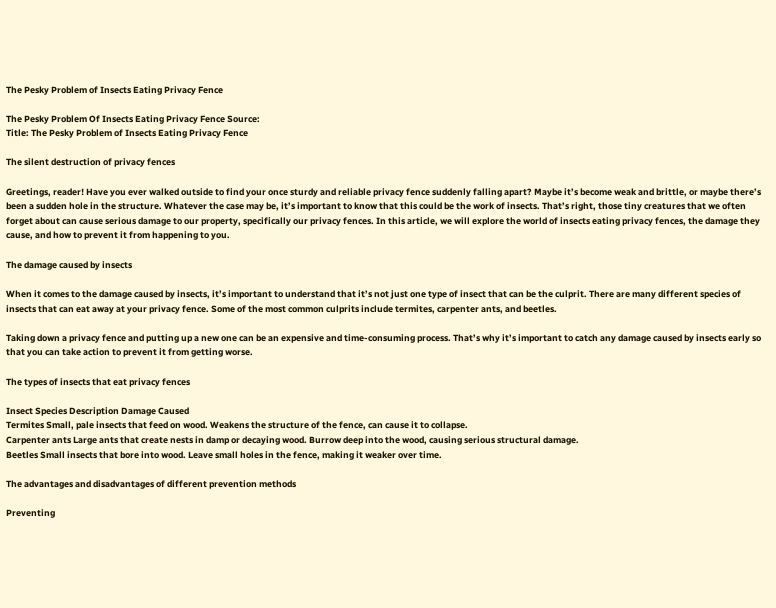The Pesky Problem of Insects Eating Privacy Fence

The Pesky Problem Of Insects Eating Privacy Fence Source:
Title: The Pesky Problem of Insects Eating Privacy Fence

The silent destruction of privacy fences

Greetings, reader! Have you ever walked outside to find your once sturdy and reliable privacy fence suddenly falling apart? Maybe it’s become weak and brittle, or maybe there’s been a sudden hole in the structure. Whatever the case may be, it’s important to know that this could be the work of insects. That’s right, those tiny creatures that we often forget about can cause serious damage to our property, specifically our privacy fences. In this article, we will explore the world of insects eating privacy fences, the damage they cause, and how to prevent it from happening to you.

The damage caused by insects

When it comes to the damage caused by insects, it’s important to understand that it’s not just one type of insect that can be the culprit. There are many different species of insects that can eat away at your privacy fence. Some of the most common culprits include termites, carpenter ants, and beetles.

Taking down a privacy fence and putting up a new one can be an expensive and time-consuming process. That’s why it’s important to catch any damage caused by insects early so that you can take action to prevent it from getting worse.

The types of insects that eat privacy fences

Insect Species Description Damage Caused
Termites Small, pale insects that feed on wood. Weakens the structure of the fence, can cause it to collapse.
Carpenter ants Large ants that create nests in damp or decaying wood. Burrow deep into the wood, causing serious structural damage.
Beetles Small insects that bore into wood. Leave small holes in the fence, making it weaker over time.

The advantages and disadvantages of different prevention methods

Preventing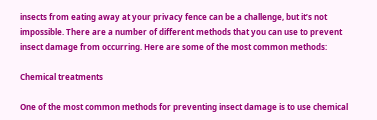insects from eating away at your privacy fence can be a challenge, but it’s not impossible. There are a number of different methods that you can use to prevent insect damage from occurring. Here are some of the most common methods:

Chemical treatments

One of the most common methods for preventing insect damage is to use chemical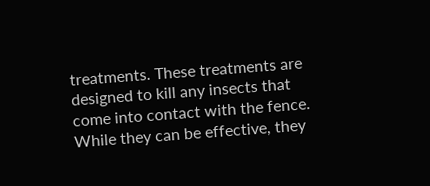treatments. These treatments are designed to kill any insects that come into contact with the fence. While they can be effective, they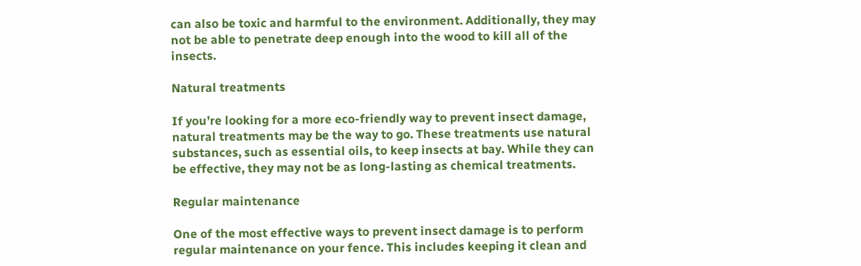can also be toxic and harmful to the environment. Additionally, they may not be able to penetrate deep enough into the wood to kill all of the insects.

Natural treatments

If you’re looking for a more eco-friendly way to prevent insect damage, natural treatments may be the way to go. These treatments use natural substances, such as essential oils, to keep insects at bay. While they can be effective, they may not be as long-lasting as chemical treatments.

Regular maintenance

One of the most effective ways to prevent insect damage is to perform regular maintenance on your fence. This includes keeping it clean and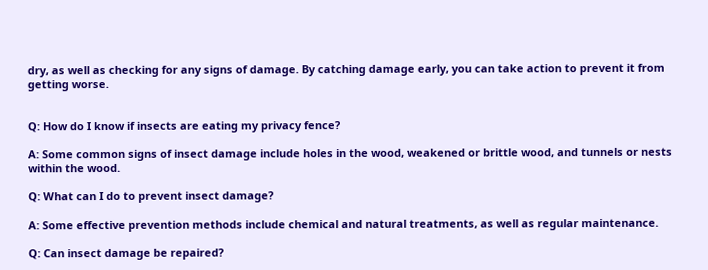dry, as well as checking for any signs of damage. By catching damage early, you can take action to prevent it from getting worse.


Q: How do I know if insects are eating my privacy fence?

A: Some common signs of insect damage include holes in the wood, weakened or brittle wood, and tunnels or nests within the wood.

Q: What can I do to prevent insect damage?

A: Some effective prevention methods include chemical and natural treatments, as well as regular maintenance.

Q: Can insect damage be repaired?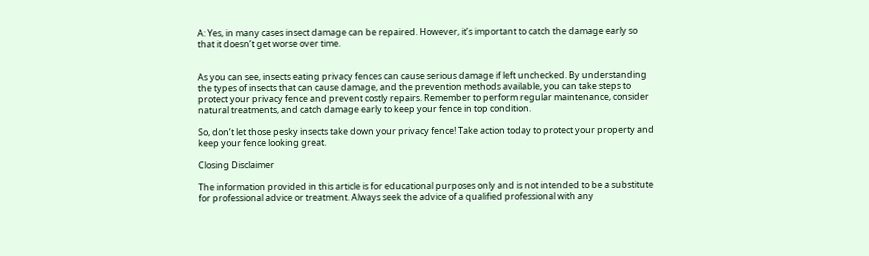A: Yes, in many cases insect damage can be repaired. However, it’s important to catch the damage early so that it doesn’t get worse over time.


As you can see, insects eating privacy fences can cause serious damage if left unchecked. By understanding the types of insects that can cause damage, and the prevention methods available, you can take steps to protect your privacy fence and prevent costly repairs. Remember to perform regular maintenance, consider natural treatments, and catch damage early to keep your fence in top condition.

So, don’t let those pesky insects take down your privacy fence! Take action today to protect your property and keep your fence looking great.

Closing Disclaimer

The information provided in this article is for educational purposes only and is not intended to be a substitute for professional advice or treatment. Always seek the advice of a qualified professional with any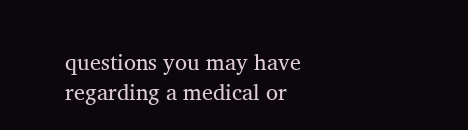questions you may have regarding a medical or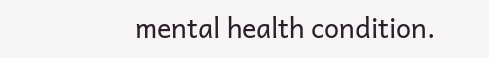mental health condition.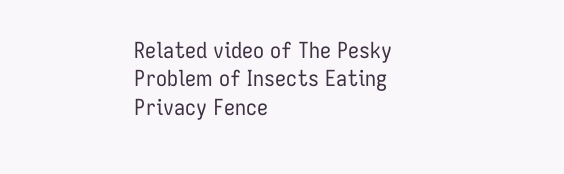Related video of The Pesky Problem of Insects Eating Privacy Fence